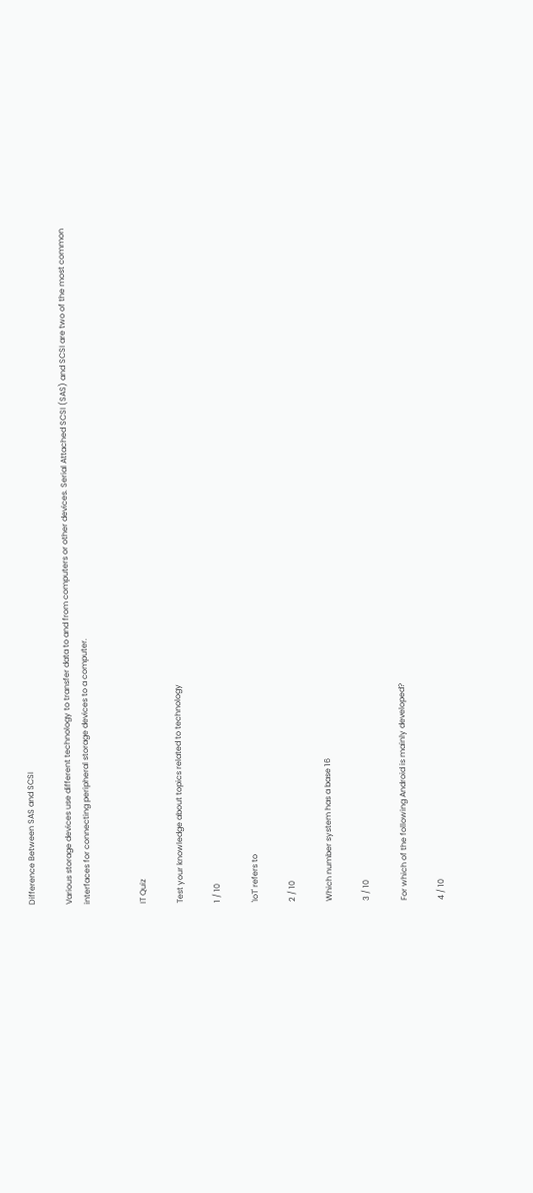Difference Between SAS and SCSI

Various storage devices use different technology to transfer data to and from computers or other devices. Serial Attached SCSI (SAS) and SCSI are two of the most common interfaces for connecting peripheral storage devices to a computer.


IT Quiz

Test your knowledge about topics related to technology

1 / 10

'IoT' refers to

2 / 10

Which number system has a base 16

3 / 10

For which of the following Android is mainly developed?

4 / 10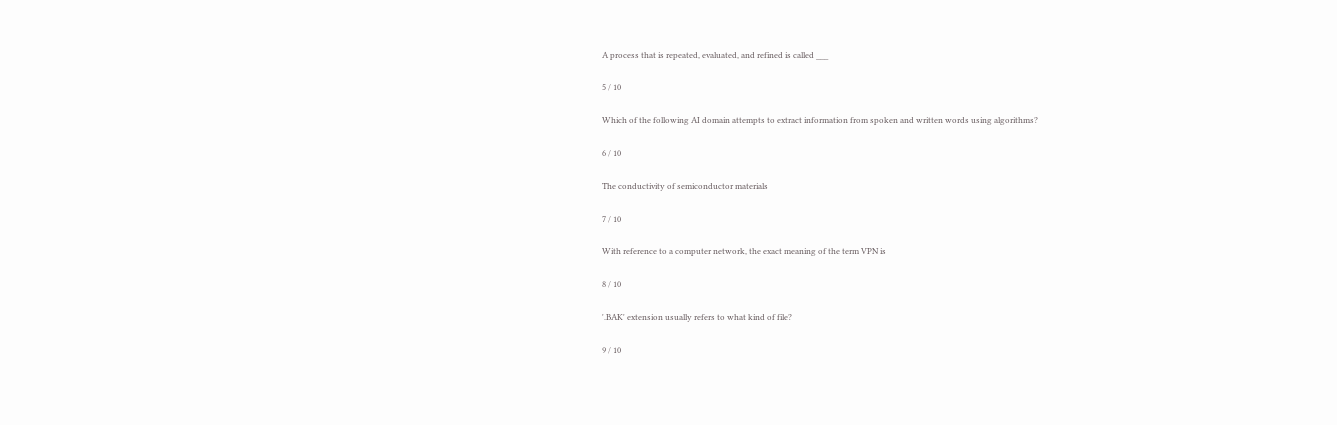A process that is repeated, evaluated, and refined is called ___

5 / 10

Which of the following AI domain attempts to extract information from spoken and written words using algorithms?

6 / 10

The conductivity of semiconductor materials

7 / 10

With reference to a computer network, the exact meaning of the term VPN is

8 / 10

'.BAK' extension usually refers to what kind of file?

9 / 10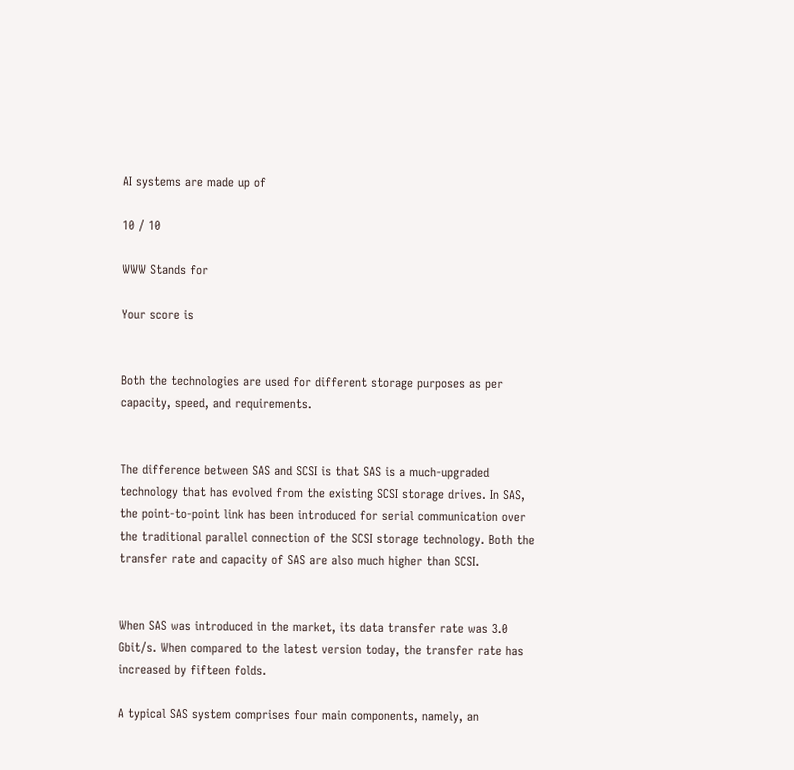AI systems are made up of

10 / 10

WWW Stands for

Your score is


Both the technologies are used for different storage purposes as per capacity, speed, and requirements.


The difference between SAS and SCSI is that SAS is a much-upgraded technology that has evolved from the existing SCSI storage drives. In SAS, the point-to-point link has been introduced for serial communication over the traditional parallel connection of the SCSI storage technology. Both the transfer rate and capacity of SAS are also much higher than SCSI.


When SAS was introduced in the market, its data transfer rate was 3.0 Gbit/s. When compared to the latest version today, the transfer rate has increased by fifteen folds.

A typical SAS system comprises four main components, namely, an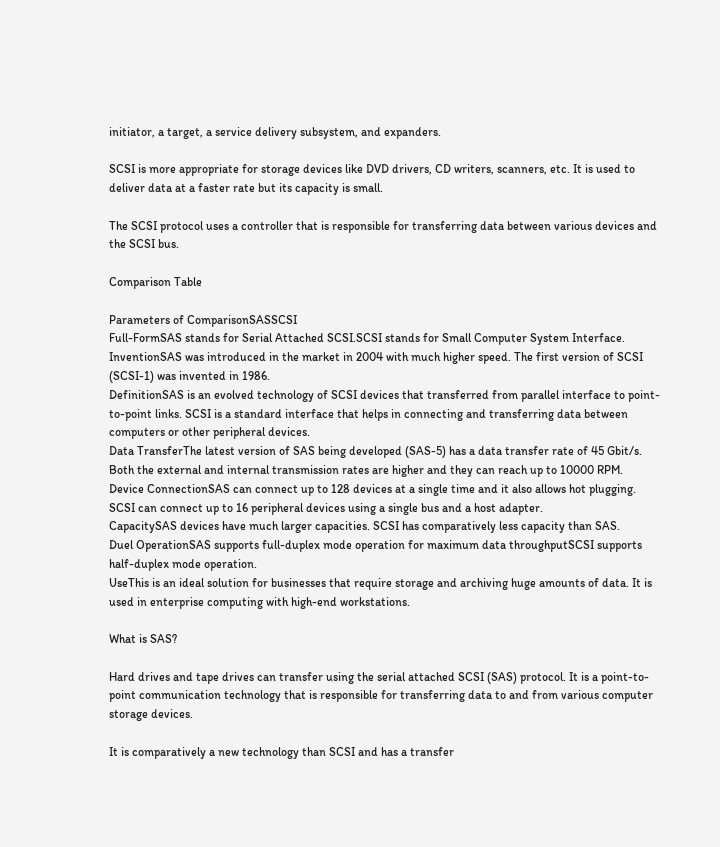initiator, a target, a service delivery subsystem, and expanders.

SCSI is more appropriate for storage devices like DVD drivers, CD writers, scanners, etc. It is used to deliver data at a faster rate but its capacity is small.

The SCSI protocol uses a controller that is responsible for transferring data between various devices and the SCSI bus.

Comparison Table

Parameters of ComparisonSASSCSI
Full-FormSAS stands for Serial Attached SCSI.SCSI stands for Small Computer System Interface.
InventionSAS was introduced in the market in 2004 with much higher speed. The first version of SCSI (SCSI-1) was invented in 1986.
DefinitionSAS is an evolved technology of SCSI devices that transferred from parallel interface to point-to-point links. SCSI is a standard interface that helps in connecting and transferring data between computers or other peripheral devices.
Data TransferThe latest version of SAS being developed (SAS-5) has a data transfer rate of 45 Gbit/s. Both the external and internal transmission rates are higher and they can reach up to 10000 RPM.
Device ConnectionSAS can connect up to 128 devices at a single time and it also allows hot plugging. SCSI can connect up to 16 peripheral devices using a single bus and a host adapter.
CapacitySAS devices have much larger capacities. SCSI has comparatively less capacity than SAS.
Duel OperationSAS supports full-duplex mode operation for maximum data throughputSCSI supports half-duplex mode operation.
UseThis is an ideal solution for businesses that require storage and archiving huge amounts of data. It is used in enterprise computing with high-end workstations.

What is SAS?

Hard drives and tape drives can transfer using the serial attached SCSI (SAS) protocol. It is a point-to-point communication technology that is responsible for transferring data to and from various computer storage devices.

It is comparatively a new technology than SCSI and has a transfer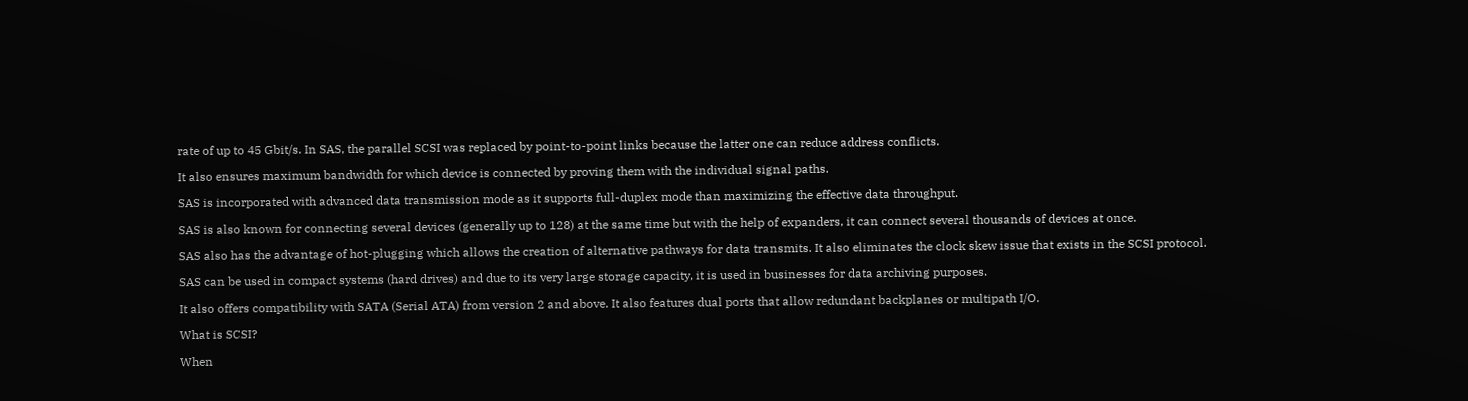rate of up to 45 Gbit/s. In SAS, the parallel SCSI was replaced by point-to-point links because the latter one can reduce address conflicts.

It also ensures maximum bandwidth for which device is connected by proving them with the individual signal paths.

SAS is incorporated with advanced data transmission mode as it supports full-duplex mode than maximizing the effective data throughput.

SAS is also known for connecting several devices (generally up to 128) at the same time but with the help of expanders, it can connect several thousands of devices at once.

SAS also has the advantage of hot-plugging which allows the creation of alternative pathways for data transmits. It also eliminates the clock skew issue that exists in the SCSI protocol.

SAS can be used in compact systems (hard drives) and due to its very large storage capacity, it is used in businesses for data archiving purposes.

It also offers compatibility with SATA (Serial ATA) from version 2 and above. It also features dual ports that allow redundant backplanes or multipath I/O.

What is SCSI?

When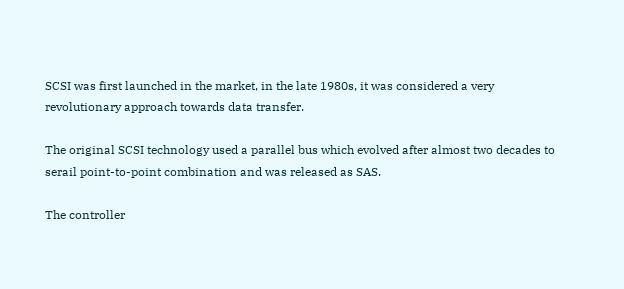SCSI was first launched in the market, in the late 1980s, it was considered a very revolutionary approach towards data transfer.

The original SCSI technology used a parallel bus which evolved after almost two decades to serail point-to-point combination and was released as SAS.

The controller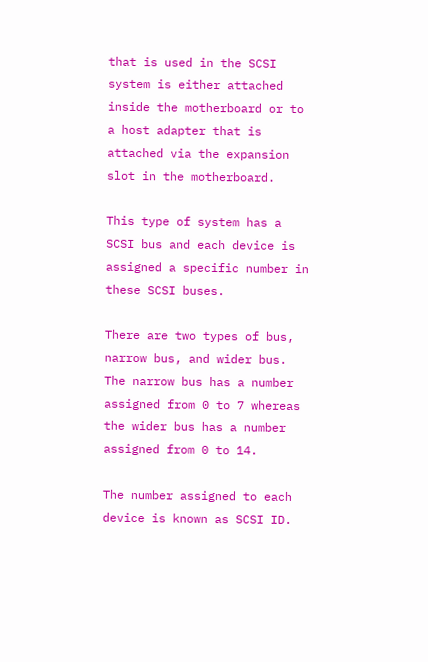that is used in the SCSI system is either attached inside the motherboard or to a host adapter that is attached via the expansion slot in the motherboard.

This type of system has a SCSI bus and each device is assigned a specific number in these SCSI buses.

There are two types of bus, narrow bus, and wider bus. The narrow bus has a number assigned from 0 to 7 whereas the wider bus has a number assigned from 0 to 14.

The number assigned to each device is known as SCSI ID.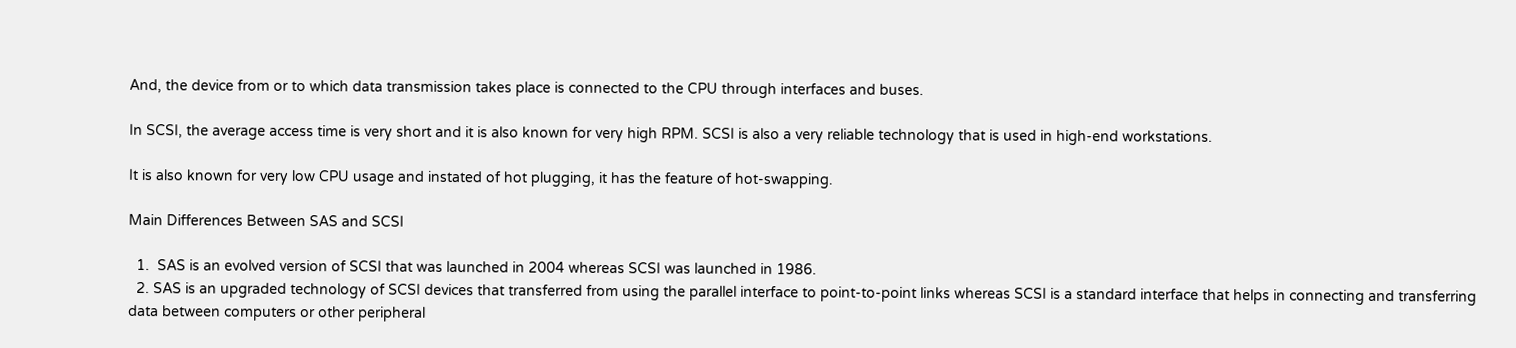And, the device from or to which data transmission takes place is connected to the CPU through interfaces and buses.

In SCSI, the average access time is very short and it is also known for very high RPM. SCSI is also a very reliable technology that is used in high-end workstations.

It is also known for very low CPU usage and instated of hot plugging, it has the feature of hot-swapping.

Main Differences Between SAS and SCSI

  1.  SAS is an evolved version of SCSI that was launched in 2004 whereas SCSI was launched in 1986.
  2. SAS is an upgraded technology of SCSI devices that transferred from using the parallel interface to point-to-point links whereas SCSI is a standard interface that helps in connecting and transferring data between computers or other peripheral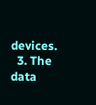devices.
  3. The data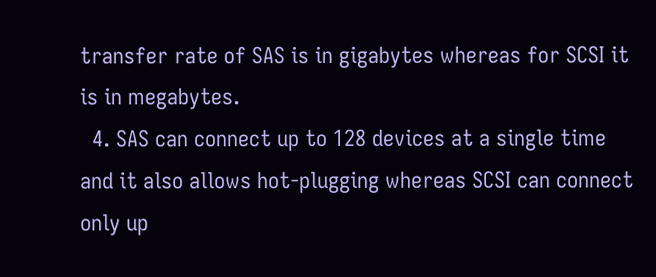transfer rate of SAS is in gigabytes whereas for SCSI it is in megabytes.
  4. SAS can connect up to 128 devices at a single time and it also allows hot-plugging whereas SCSI can connect only up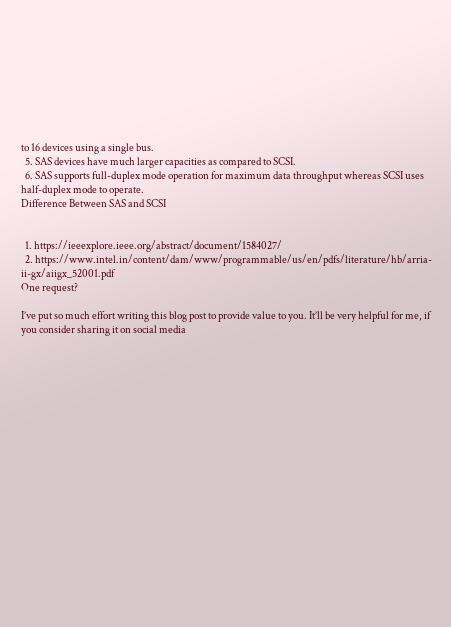to 16 devices using a single bus.
  5. SAS devices have much larger capacities as compared to SCSI.
  6. SAS supports full-duplex mode operation for maximum data throughput whereas SCSI uses half-duplex mode to operate.
Difference Between SAS and SCSI


  1. https://ieeexplore.ieee.org/abstract/document/1584027/
  2. https://www.intel.in/content/dam/www/programmable/us/en/pdfs/literature/hb/arria-ii-gx/aiigx_52001.pdf
One request?

I’ve put so much effort writing this blog post to provide value to you. It’ll be very helpful for me, if you consider sharing it on social media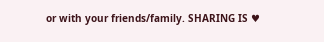or with your friends/family. SHARING IS ♥